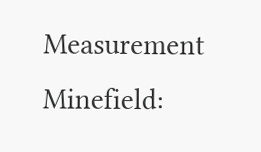Measurement Minefield: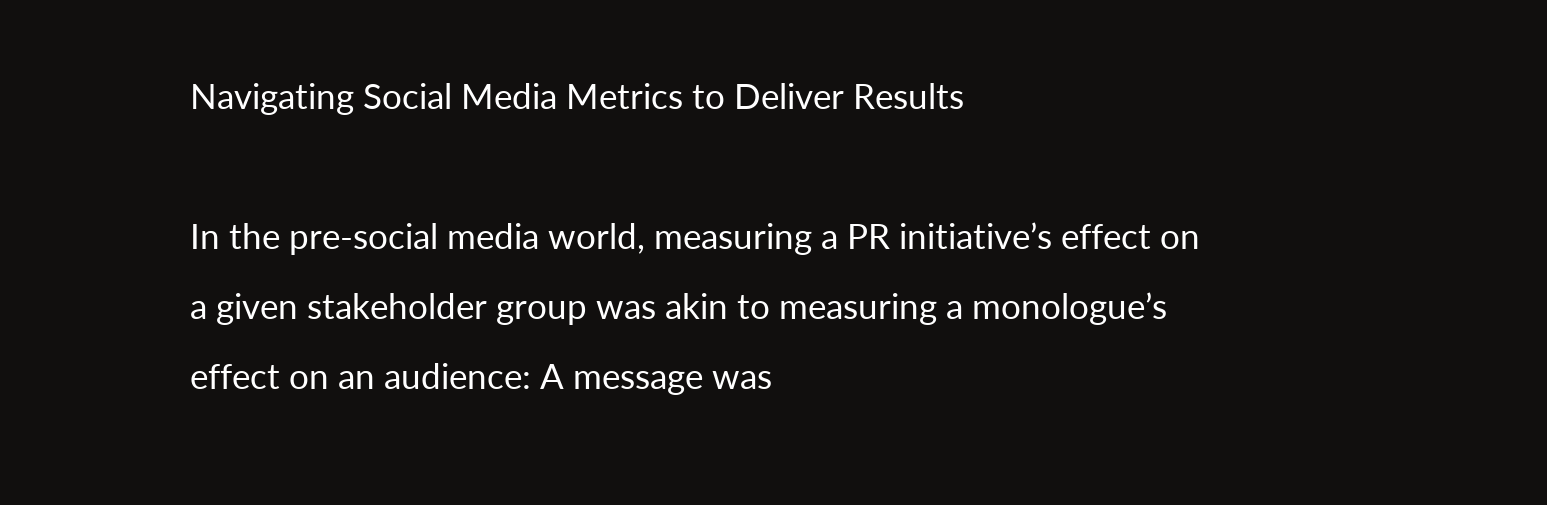Navigating Social Media Metrics to Deliver Results

In the pre-social media world, measuring a PR initiative’s effect on a given stakeholder group was akin to measuring a monologue’s effect on an audience: A message was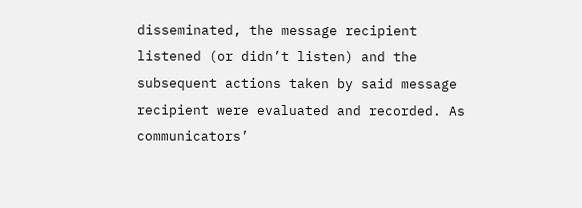disseminated, the message recipient listened (or didn’t listen) and the subsequent actions taken by said message recipient were evaluated and recorded. As communicators’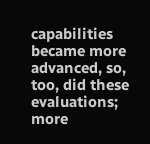capabilities became more advanced, so, too, did these evaluations; more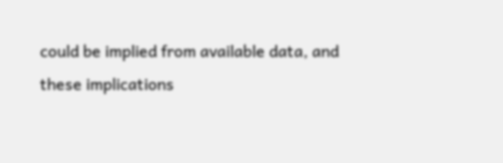could be implied from available data, and these implications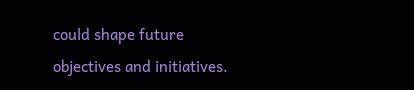could shape future objectives and initiatives.